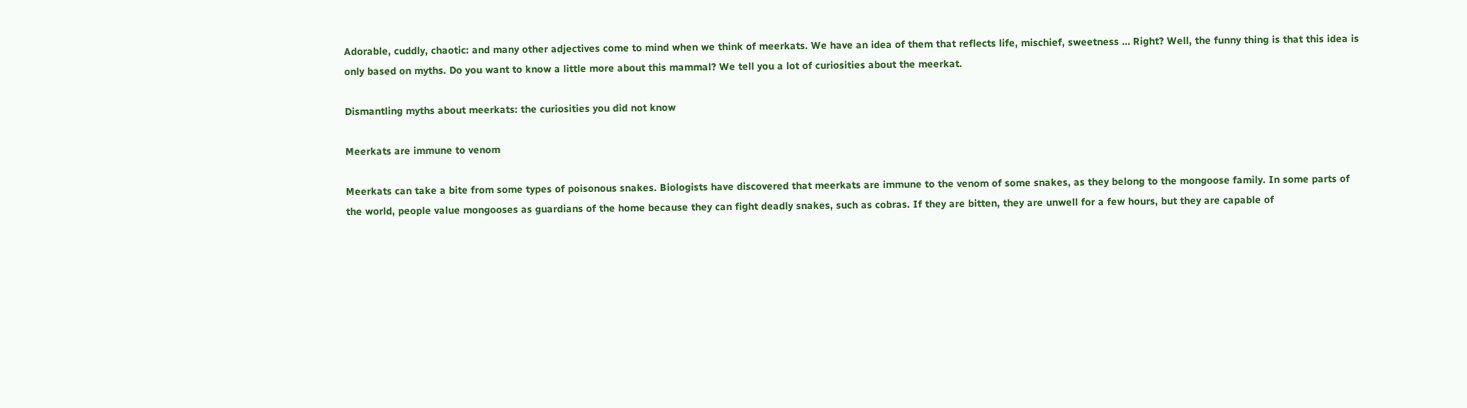Adorable, cuddly, chaotic: and many other adjectives come to mind when we think of meerkats. We have an idea of them that reflects life, mischief, sweetness … Right? Well, the funny thing is that this idea is only based on myths. Do you want to know a little more about this mammal? We tell you a lot of curiosities about the meerkat.

Dismantling myths about meerkats: the curiosities you did not know

Meerkats are immune to venom

Meerkats can take a bite from some types of poisonous snakes. Biologists have discovered that meerkats are immune to the venom of some snakes, as they belong to the mongoose family. In some parts of the world, people value mongooses as guardians of the home because they can fight deadly snakes, such as cobras. If they are bitten, they are unwell for a few hours, but they are capable of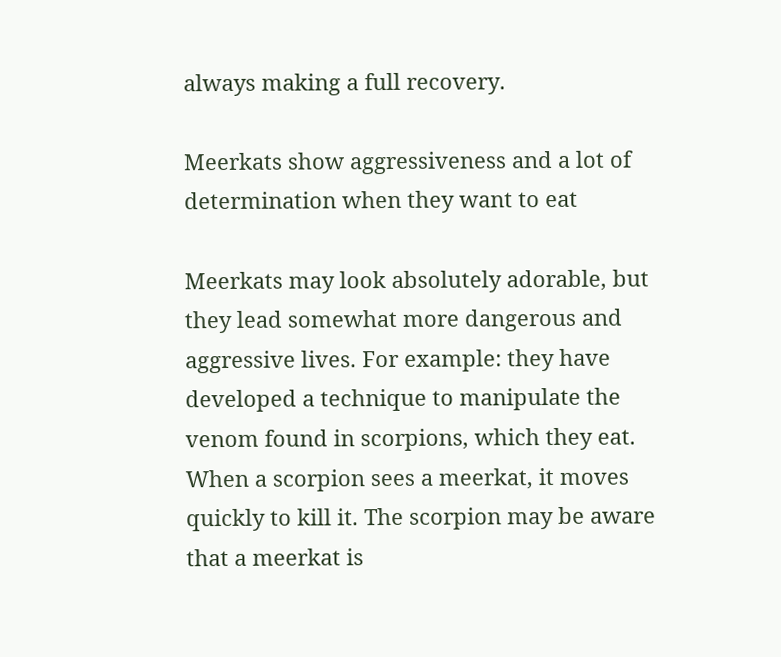always making a full recovery.

Meerkats show aggressiveness and a lot of determination when they want to eat

Meerkats may look absolutely adorable, but they lead somewhat more dangerous and aggressive lives. For example: they have developed a technique to manipulate the venom found in scorpions, which they eat. When a scorpion sees a meerkat, it moves quickly to kill it. The scorpion may be aware that a meerkat is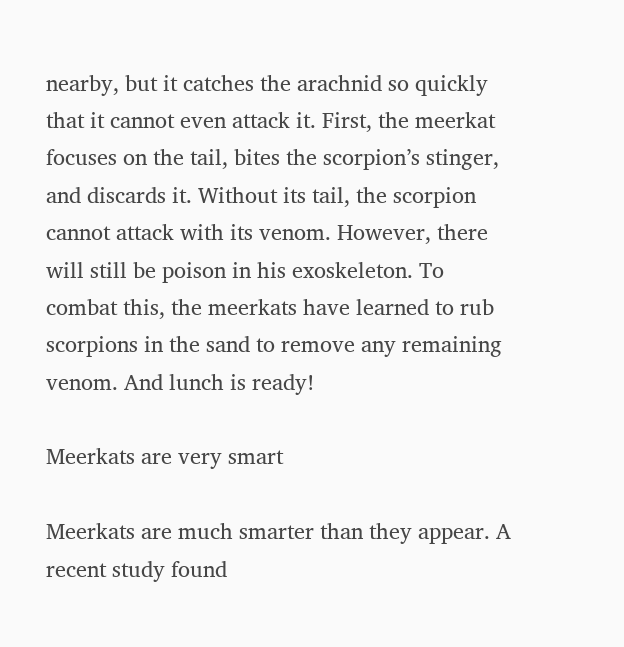nearby, but it catches the arachnid so quickly that it cannot even attack it. First, the meerkat focuses on the tail, bites the scorpion’s stinger, and discards it. Without its tail, the scorpion cannot attack with its venom. However, there will still be poison in his exoskeleton. To combat this, the meerkats have learned to rub scorpions in the sand to remove any remaining venom. And lunch is ready!

Meerkats are very smart

Meerkats are much smarter than they appear. A recent study found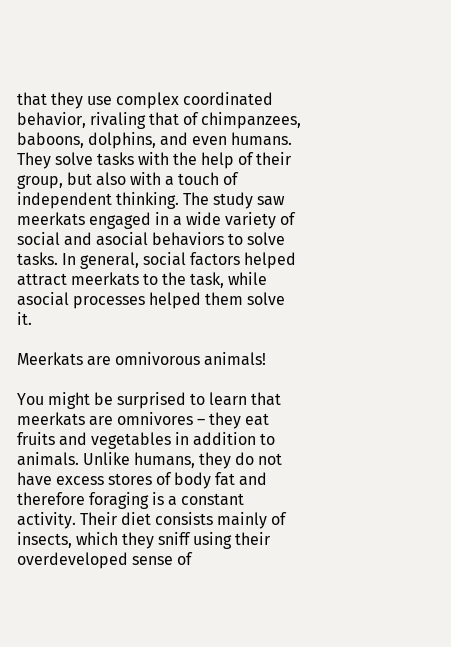that they use complex coordinated behavior, rivaling that of chimpanzees, baboons, dolphins, and even humans. They solve tasks with the help of their group, but also with a touch of independent thinking. The study saw meerkats engaged in a wide variety of social and asocial behaviors to solve tasks. In general, social factors helped attract meerkats to the task, while asocial processes helped them solve it.

Meerkats are omnivorous animals!

You might be surprised to learn that meerkats are omnivores – they eat fruits and vegetables in addition to animals. Unlike humans, they do not have excess stores of body fat and therefore foraging is a constant activity. Their diet consists mainly of insects, which they sniff using their overdeveloped sense of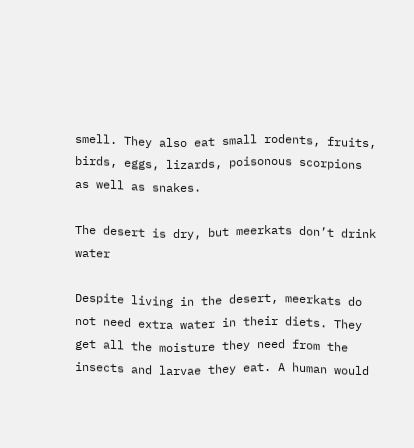smell. They also eat small rodents, fruits, birds, eggs, lizards, poisonous scorpions as well as snakes.

The desert is dry, but meerkats don’t drink water

Despite living in the desert, meerkats do not need extra water in their diets. They get all the moisture they need from the insects and larvae they eat. A human would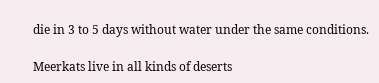die in 3 to 5 days without water under the same conditions.

Meerkats live in all kinds of deserts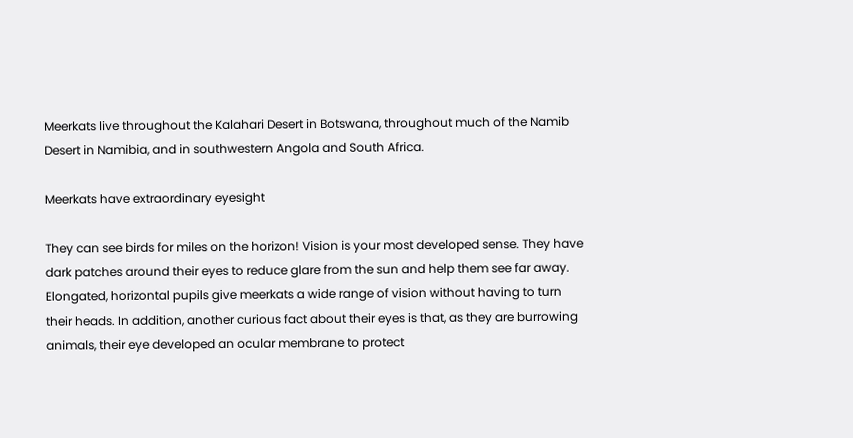Meerkats live throughout the Kalahari Desert in Botswana, throughout much of the Namib Desert in Namibia, and in southwestern Angola and South Africa.

Meerkats have extraordinary eyesight

They can see birds for miles on the horizon! Vision is your most developed sense. They have dark patches around their eyes to reduce glare from the sun and help them see far away. Elongated, horizontal pupils give meerkats a wide range of vision without having to turn their heads. In addition, another curious fact about their eyes is that, as they are burrowing animals, their eye developed an ocular membrane to protect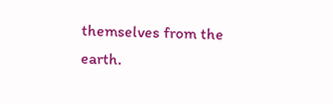themselves from the earth.